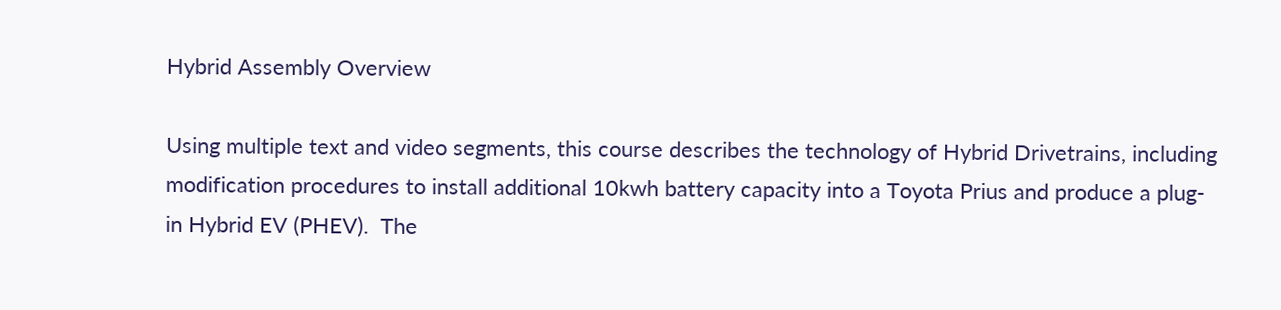Hybrid Assembly Overview

Using multiple text and video segments, this course describes the technology of Hybrid Drivetrains, including modification procedures to install additional 10kwh battery capacity into a Toyota Prius and produce a plug-in Hybrid EV (PHEV).  The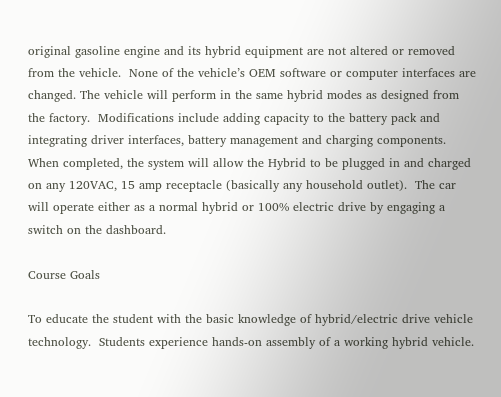original gasoline engine and its hybrid equipment are not altered or removed from the vehicle.  None of the vehicle’s OEM software or computer interfaces are changed. The vehicle will perform in the same hybrid modes as designed from the factory.  Modifications include adding capacity to the battery pack and integrating driver interfaces, battery management and charging components. When completed, the system will allow the Hybrid to be plugged in and charged on any 120VAC, 15 amp receptacle (basically any household outlet).  The car will operate either as a normal hybrid or 100% electric drive by engaging a switch on the dashboard.

Course Goals

To educate the student with the basic knowledge of hybrid/electric drive vehicle technology.  Students experience hands-on assembly of a working hybrid vehicle.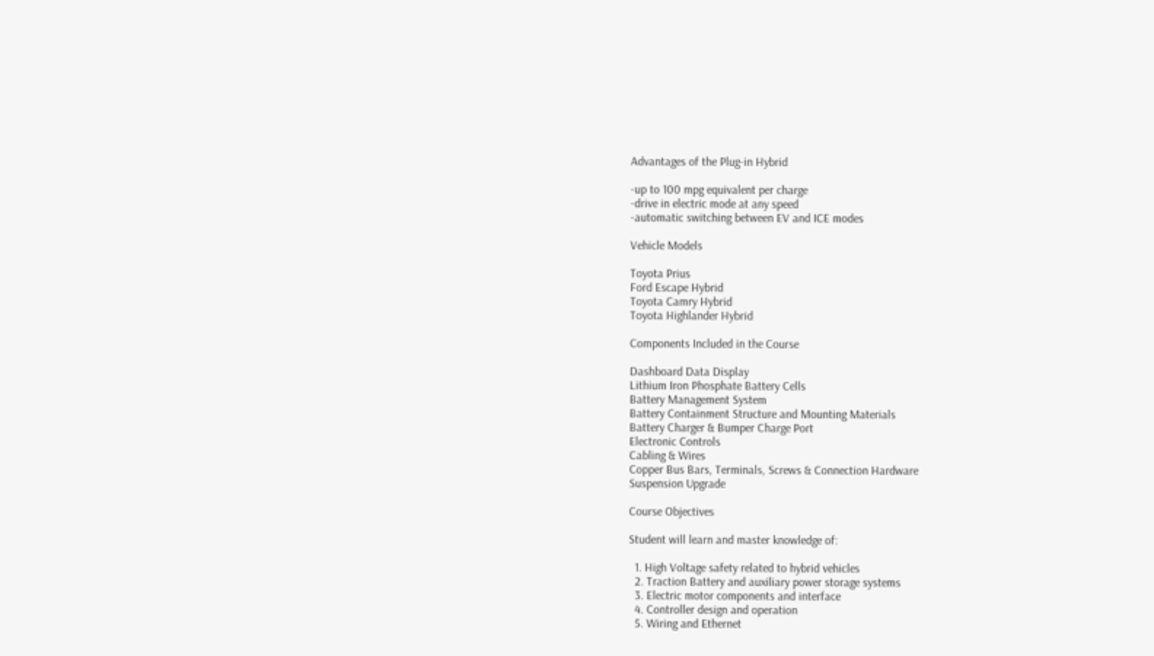Advantages of the Plug-in Hybrid

-up to 100 mpg equivalent per charge
-drive in electric mode at any speed
-automatic switching between EV and ICE modes

Vehicle Models

Toyota Prius
Ford Escape Hybrid
Toyota Camry Hybrid
Toyota Highlander Hybrid

Components Included in the Course

Dashboard Data Display
Lithium Iron Phosphate Battery Cells
Battery Management System
Battery Containment Structure and Mounting Materials
Battery Charger & Bumper Charge Port
Electronic Controls
Cabling & Wires
Copper Bus Bars, Terminals, Screws & Connection Hardware
Suspension Upgrade

Course Objectives

Student will learn and master knowledge of:

  1. High Voltage safety related to hybrid vehicles
  2. Traction Battery and auxiliary power storage systems
  3. Electric motor components and interface
  4. Controller design and operation
  5. Wiring and Ethernet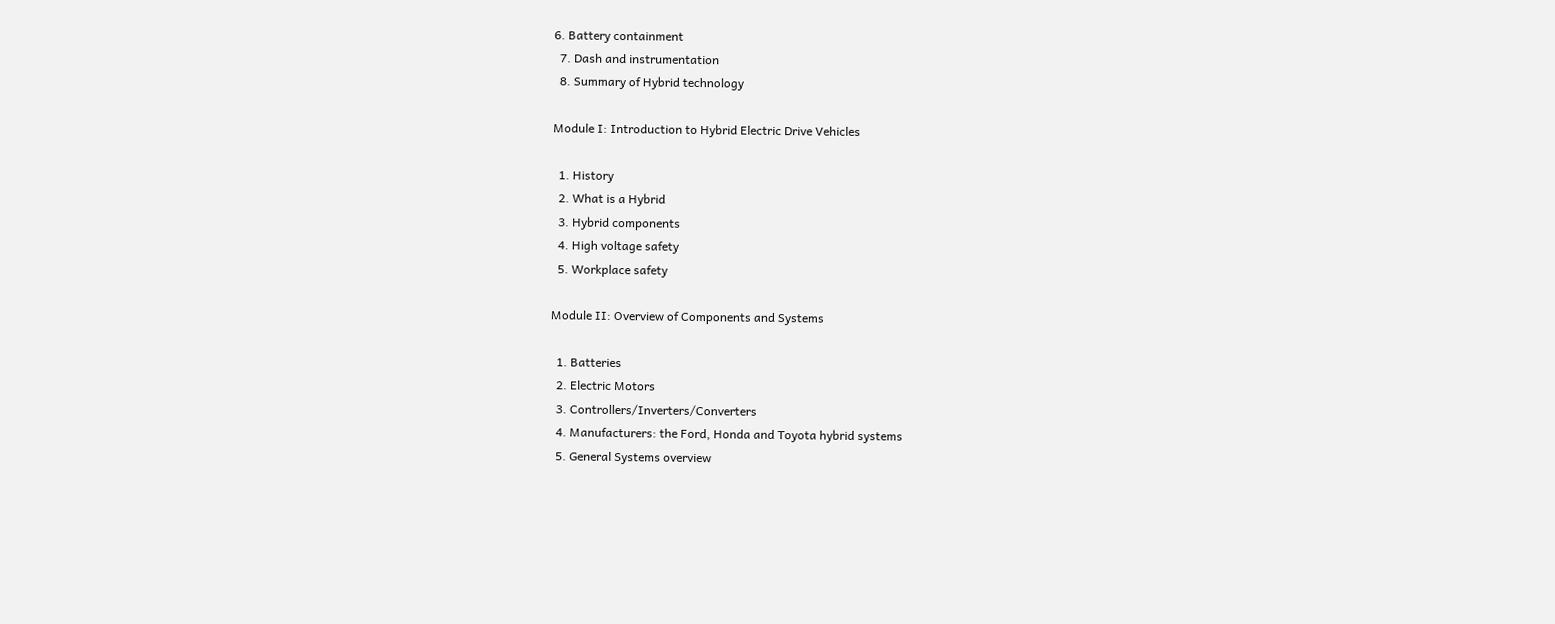6. Battery containment
  7. Dash and instrumentation
  8. Summary of Hybrid technology

Module I: Introduction to Hybrid Electric Drive Vehicles

  1. History
  2. What is a Hybrid
  3. Hybrid components
  4. High voltage safety
  5. Workplace safety

Module II: Overview of Components and Systems

  1. Batteries
  2. Electric Motors
  3. Controllers/Inverters/Converters
  4. Manufacturers: the Ford, Honda and Toyota hybrid systems
  5. General Systems overview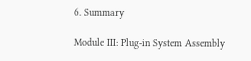6. Summary

Module III: Plug-in System Assembly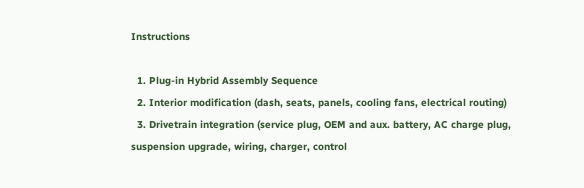Instructions

  1. Plug-in Hybrid Assembly Sequence
  2. Interior modification (dash, seats, panels, cooling fans, electrical routing)
  3. Drivetrain integration (service plug, OEM and aux. battery, AC charge plug, suspension upgrade, wiring, charger, control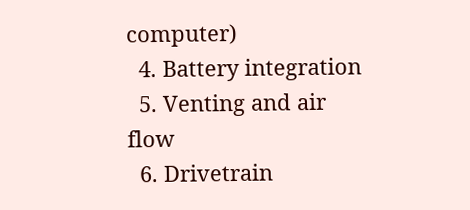computer)
  4. Battery integration
  5. Venting and air flow
  6. Drivetrain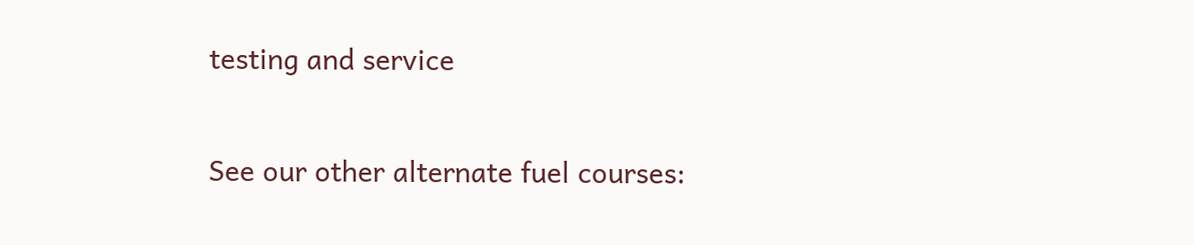testing and service

See our other alternate fuel courses: